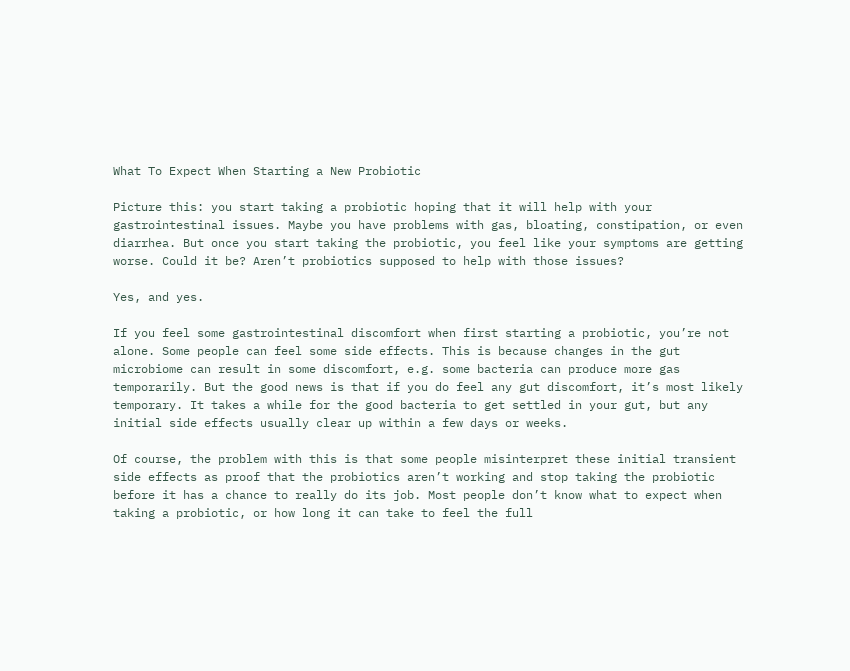What To Expect When Starting a New Probiotic

Picture this: you start taking a probiotic hoping that it will help with your gastrointestinal issues. Maybe you have problems with gas, bloating, constipation, or even diarrhea. But once you start taking the probiotic, you feel like your symptoms are getting worse. Could it be? Aren’t probiotics supposed to help with those issues?

Yes, and yes.

If you feel some gastrointestinal discomfort when first starting a probiotic, you’re not alone. Some people can feel some side effects. This is because changes in the gut microbiome can result in some discomfort, e.g. some bacteria can produce more gas temporarily. But the good news is that if you do feel any gut discomfort, it’s most likely temporary. It takes a while for the good bacteria to get settled in your gut, but any initial side effects usually clear up within a few days or weeks.

Of course, the problem with this is that some people misinterpret these initial transient side effects as proof that the probiotics aren’t working and stop taking the probiotic before it has a chance to really do its job. Most people don’t know what to expect when taking a probiotic, or how long it can take to feel the full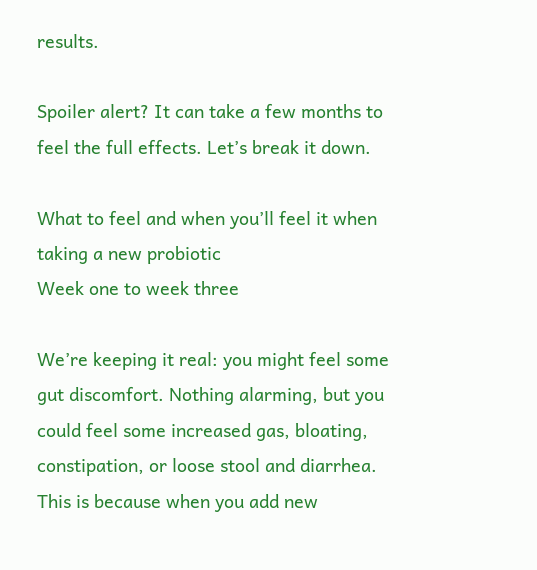results.

Spoiler alert? It can take a few months to feel the full effects. Let’s break it down.

What to feel and when you’ll feel it when taking a new probiotic
Week one to week three

We’re keeping it real: you might feel some gut discomfort. Nothing alarming, but you could feel some increased gas, bloating, constipation, or loose stool and diarrhea. This is because when you add new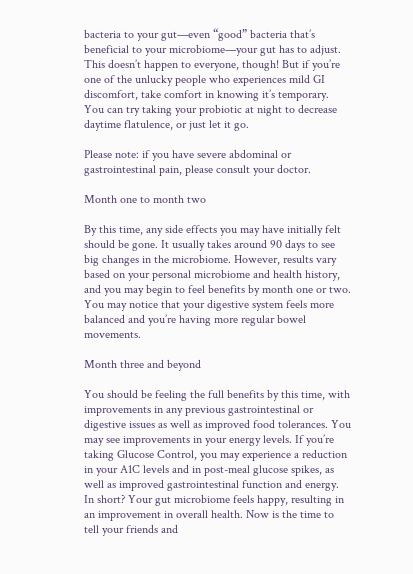bacteria to your gut—even “good” bacteria that’s beneficial to your microbiome—your gut has to adjust. This doesn’t happen to everyone, though! But if you’re one of the unlucky people who experiences mild GI discomfort, take comfort in knowing it’s temporary. You can try taking your probiotic at night to decrease daytime flatulence, or just let it go.

Please note: if you have severe abdominal or gastrointestinal pain, please consult your doctor.

Month one to month two

By this time, any side effects you may have initially felt should be gone. It usually takes around 90 days to see big changes in the microbiome. However, results vary based on your personal microbiome and health history, and you may begin to feel benefits by month one or two. You may notice that your digestive system feels more balanced and you’re having more regular bowel movements.

Month three and beyond

You should be feeling the full benefits by this time, with improvements in any previous gastrointestinal or digestive issues as well as improved food tolerances. You may see improvements in your energy levels. If you’re taking Glucose Control, you may experience a reduction in your A1C levels and in post-meal glucose spikes, as well as improved gastrointestinal function and energy. In short? Your gut microbiome feels happy, resulting in an improvement in overall health. Now is the time to tell your friends and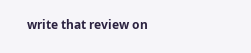write that review on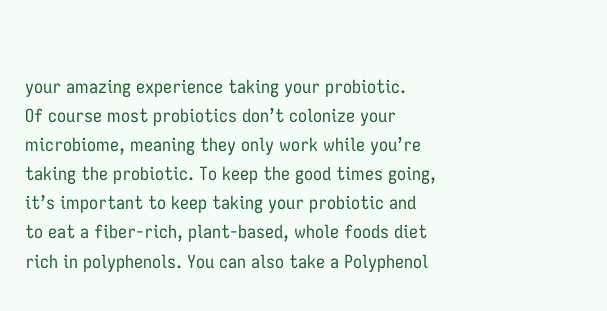your amazing experience taking your probiotic.
Of course most probiotics don’t colonize your microbiome, meaning they only work while you’re taking the probiotic. To keep the good times going, it’s important to keep taking your probiotic and to eat a fiber-rich, plant-based, whole foods diet rich in polyphenols. You can also take a Polyphenol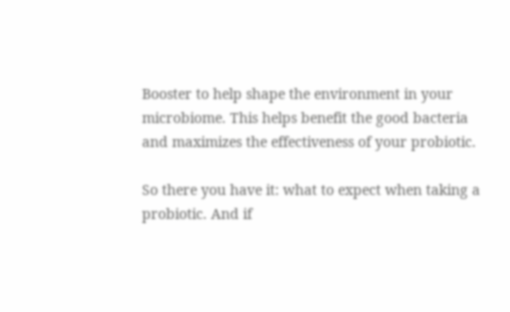Booster to help shape the environment in your microbiome. This helps benefit the good bacteria and maximizes the effectiveness of your probiotic.

So there you have it: what to expect when taking a probiotic. And if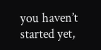you haven’t started yet,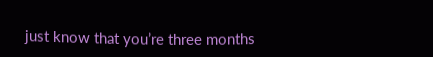just know that you’re three months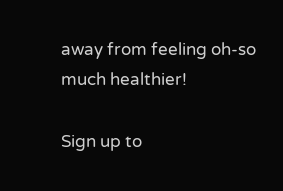away from feeling oh-so much healthier!

Sign up to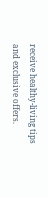receive healthy-living tips and exclusive offers.